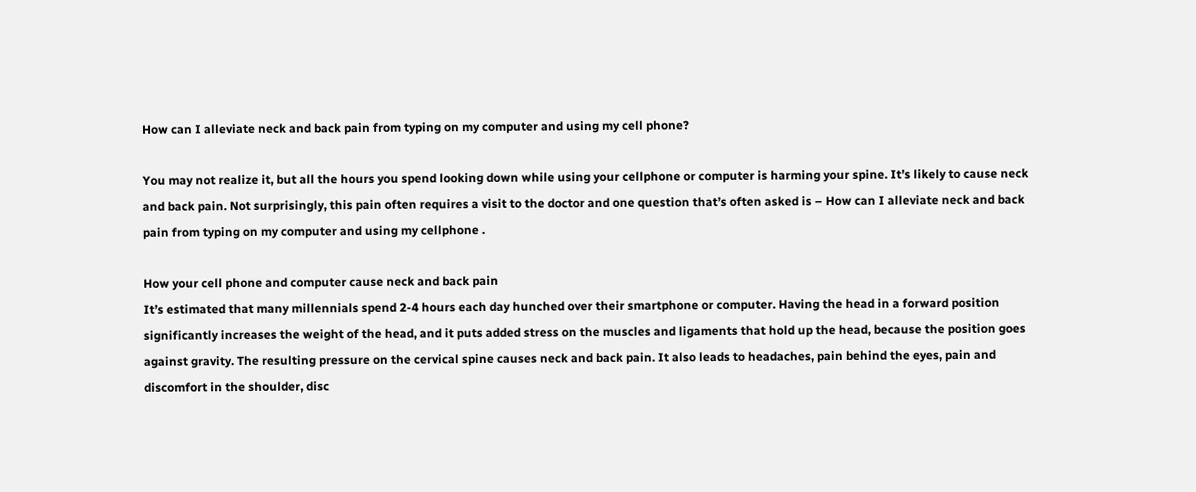How can I alleviate neck and back pain from typing on my computer and using my cell phone?

You may not realize it, but all the hours you spend looking down while using your cellphone or computer is harming your spine. It’s likely to cause neck and back pain. Not surprisingly, this pain often requires a visit to the doctor and one question that’s often asked is – How can I alleviate neck and back pain from typing on my computer and using my cellphone .

How your cell phone and computer cause neck and back pain
It’s estimated that many millennials spend 2-4 hours each day hunched over their smartphone or computer. Having the head in a forward position significantly increases the weight of the head, and it puts added stress on the muscles and ligaments that hold up the head, because the position goes against gravity. The resulting pressure on the cervical spine causes neck and back pain. It also leads to headaches, pain behind the eyes, pain and discomfort in the shoulder, disc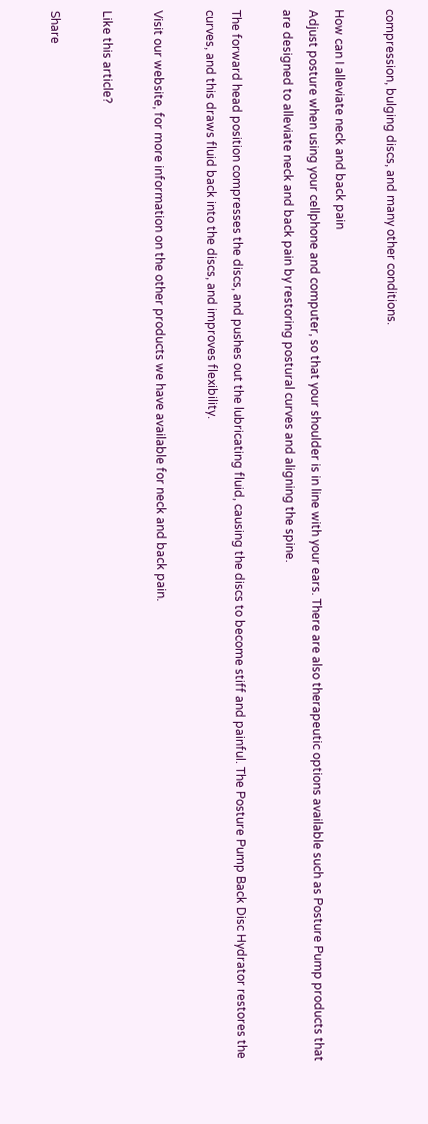compression, bulging discs, and many other conditions.

How can I alleviate neck and back pain
Adjust posture when using your cellphone and computer, so that your shoulder is in line with your ears. There are also therapeutic options available such as Posture Pump products that are designed to alleviate neck and back pain by restoring postural curves and aligning the spine.

The forward head position compresses the discs, and pushes out the lubricating fluid, causing the discs to become stiff and painful. The Posture Pump Back Disc Hydrator restores the curves, and this draws fluid back into the discs, and improves flexibility.

Visit our website, for more information on the other products we have available for neck and back pain.

Like this article?

Share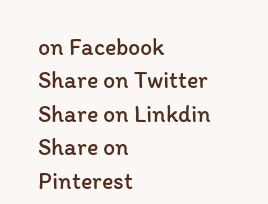on Facebook
Share on Twitter
Share on Linkdin
Share on Pinterest